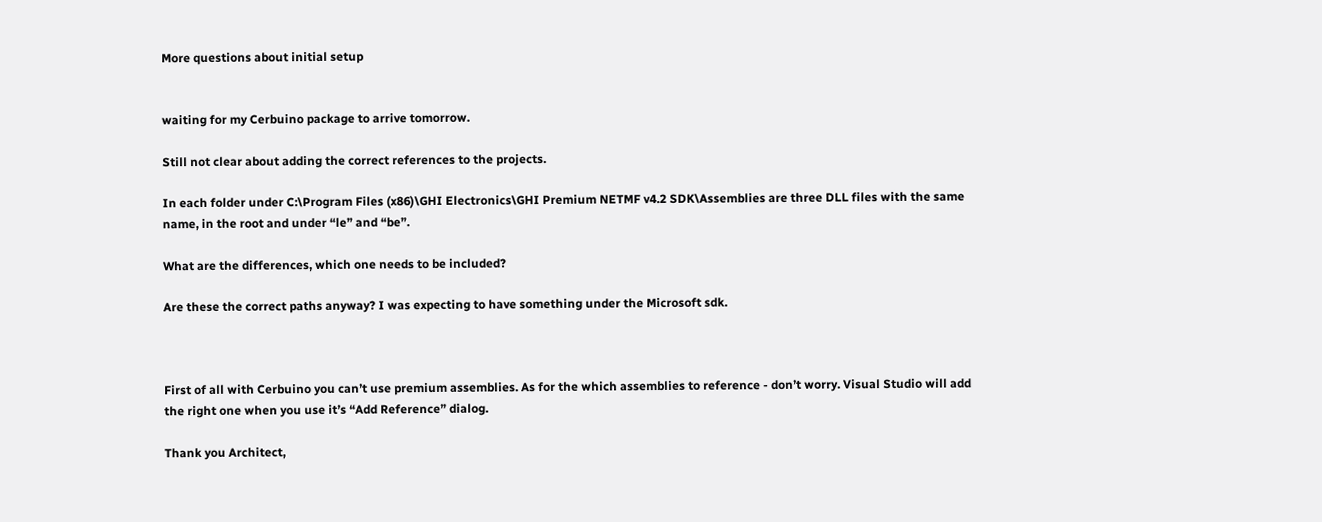More questions about initial setup


waiting for my Cerbuino package to arrive tomorrow.

Still not clear about adding the correct references to the projects.

In each folder under C:\Program Files (x86)\GHI Electronics\GHI Premium NETMF v4.2 SDK\Assemblies are three DLL files with the same name, in the root and under “le” and “be”.

What are the differences, which one needs to be included?

Are these the correct paths anyway? I was expecting to have something under the Microsoft sdk.



First of all with Cerbuino you can’t use premium assemblies. As for the which assemblies to reference - don’t worry. Visual Studio will add the right one when you use it’s “Add Reference” dialog.

Thank you Architect,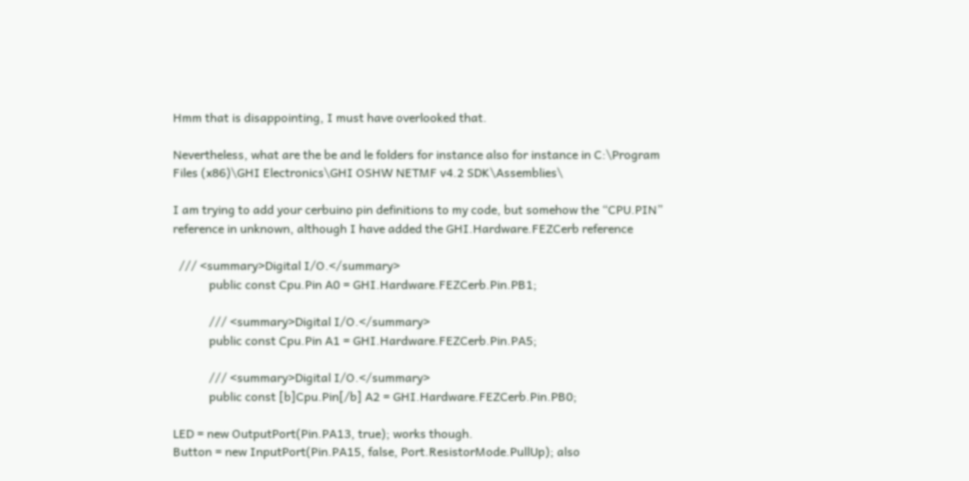Hmm that is disappointing, I must have overlooked that.

Nevertheless, what are the be and le folders for instance also for instance in C:\Program Files (x86)\GHI Electronics\GHI OSHW NETMF v4.2 SDK\Assemblies\

I am trying to add your cerbuino pin definitions to my code, but somehow the “CPU.PIN” reference in unknown, although I have added the GHI.Hardware.FEZCerb reference

  /// <summary>Digital I/O.</summary>
            public const Cpu.Pin A0 = GHI.Hardware.FEZCerb.Pin.PB1;

            /// <summary>Digital I/O.</summary>
            public const Cpu.Pin A1 = GHI.Hardware.FEZCerb.Pin.PA5;

            /// <summary>Digital I/O.</summary>
            public const [b]Cpu.Pin[/b] A2 = GHI.Hardware.FEZCerb.Pin.PB0;

LED = new OutputPort(Pin.PA13, true); works though.
Button = new InputPort(Pin.PA15, false, Port.ResistorMode.PullUp); also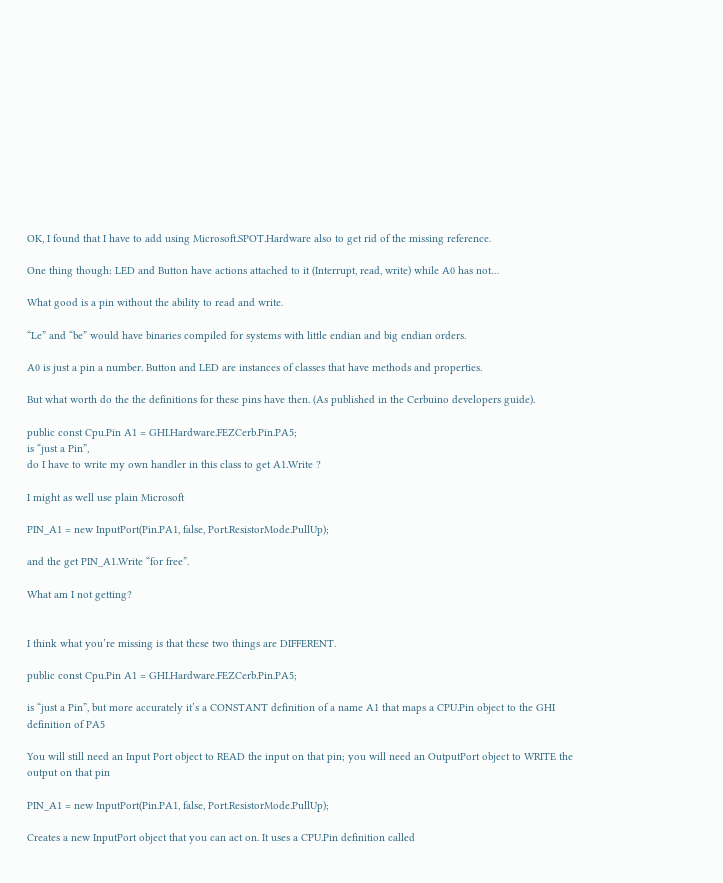OK, I found that I have to add using Microsoft.SPOT.Hardware also to get rid of the missing reference.

One thing though: LED and Button have actions attached to it (Interrupt, read, write) while A0 has not…

What good is a pin without the ability to read and write.

“Le” and “be” would have binaries compiled for systems with little endian and big endian orders.

A0 is just a pin a number. Button and LED are instances of classes that have methods and properties.

But what worth do the the definitions for these pins have then. (As published in the Cerbuino developers guide).

public const Cpu.Pin A1 = GHI.Hardware.FEZCerb.Pin.PA5;
is “just a Pin”,
do I have to write my own handler in this class to get A1.Write ?

I might as well use plain Microsoft

PIN_A1 = new InputPort(Pin.PA1, false, Port.ResistorMode.PullUp);

and the get PIN_A1.Write “for free”.

What am I not getting?


I think what you’re missing is that these two things are DIFFERENT.

public const Cpu.Pin A1 = GHI.Hardware.FEZCerb.Pin.PA5;

is “just a Pin”, but more accurately it’s a CONSTANT definition of a name A1 that maps a CPU.Pin object to the GHI definition of PA5

You will still need an Input Port object to READ the input on that pin; you will need an OutputPort object to WRITE the output on that pin

PIN_A1 = new InputPort(Pin.PA1, false, Port.ResistorMode.PullUp);

Creates a new InputPort object that you can act on. It uses a CPU.Pin definition called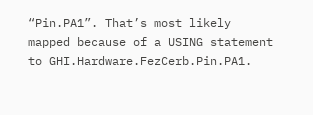“Pin.PA1”. That’s most likely mapped because of a USING statement to GHI.Hardware.FezCerb.Pin.PA1.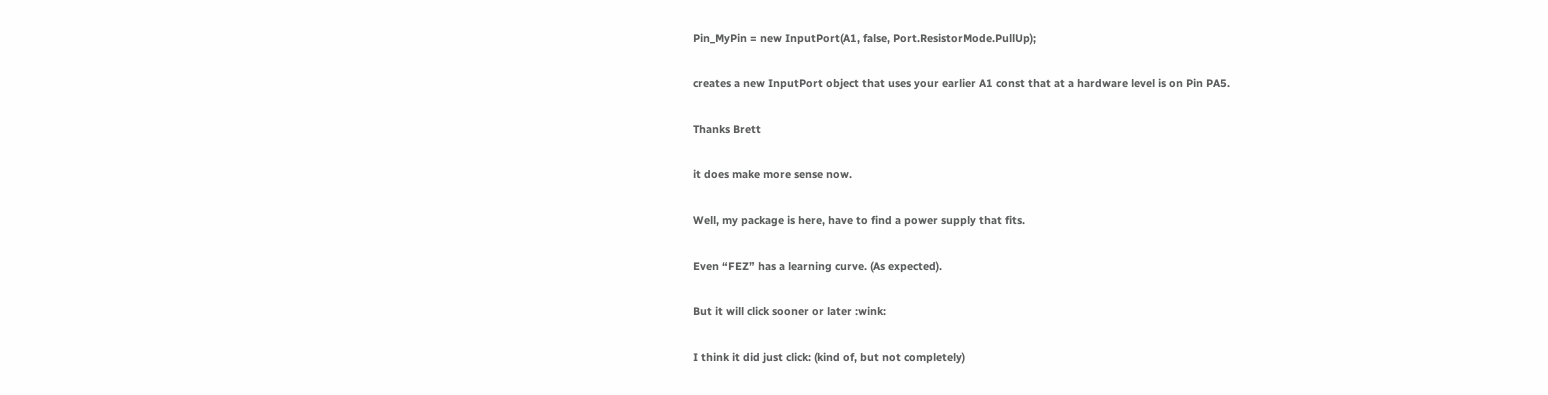Pin_MyPin = new InputPort(A1, false, Port.ResistorMode.PullUp);

creates a new InputPort object that uses your earlier A1 const that at a hardware level is on Pin PA5.

Thanks Brett

it does make more sense now.

Well, my package is here, have to find a power supply that fits.

Even “FEZ” has a learning curve. (As expected).

But it will click sooner or later :wink:

I think it did just click: (kind of, but not completely)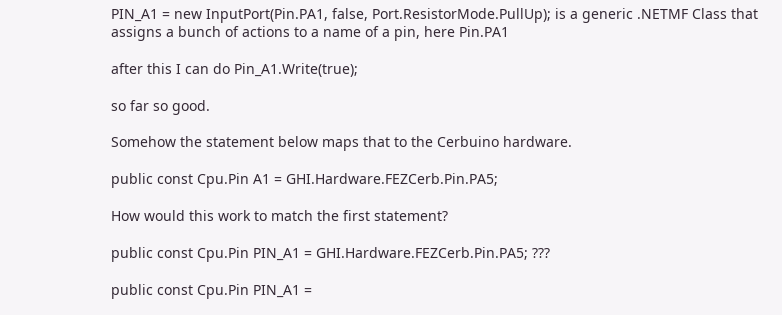PIN_A1 = new InputPort(Pin.PA1, false, Port.ResistorMode.PullUp); is a generic .NETMF Class that assigns a bunch of actions to a name of a pin, here Pin.PA1

after this I can do Pin_A1.Write(true);

so far so good.

Somehow the statement below maps that to the Cerbuino hardware.

public const Cpu.Pin A1 = GHI.Hardware.FEZCerb.Pin.PA5;

How would this work to match the first statement?

public const Cpu.Pin PIN_A1 = GHI.Hardware.FEZCerb.Pin.PA5; ???

public const Cpu.Pin PIN_A1 =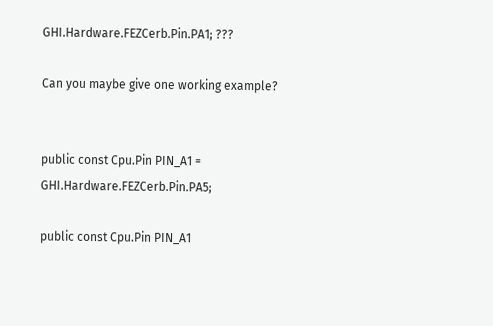GHI.Hardware.FEZCerb.Pin.PA1; ???

Can you maybe give one working example?


public const Cpu.Pin PIN_A1 = GHI.Hardware.FEZCerb.Pin.PA5;

public const Cpu.Pin PIN_A1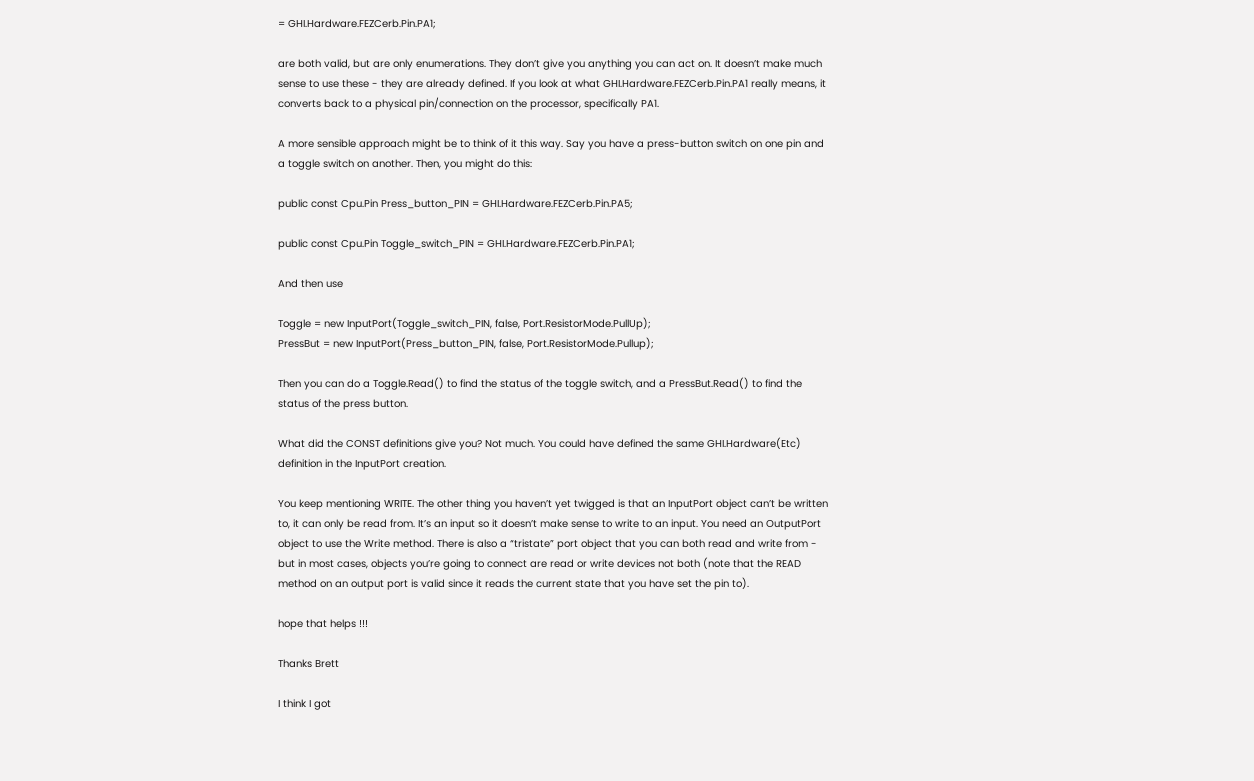= GHI.Hardware.FEZCerb.Pin.PA1;

are both valid, but are only enumerations. They don’t give you anything you can act on. It doesn’t make much sense to use these - they are already defined. If you look at what GHI.Hardware.FEZCerb.Pin.PA1 really means, it converts back to a physical pin/connection on the processor, specifically PA1.

A more sensible approach might be to think of it this way. Say you have a press-button switch on one pin and a toggle switch on another. Then, you might do this:

public const Cpu.Pin Press_button_PIN = GHI.Hardware.FEZCerb.Pin.PA5;

public const Cpu.Pin Toggle_switch_PIN = GHI.Hardware.FEZCerb.Pin.PA1;

And then use

Toggle = new InputPort(Toggle_switch_PIN, false, Port.ResistorMode.PullUp);
PressBut = new InputPort(Press_button_PIN, false, Port.ResistorMode.Pullup);

Then you can do a Toggle.Read() to find the status of the toggle switch, and a PressBut.Read() to find the status of the press button.

What did the CONST definitions give you? Not much. You could have defined the same GHI.Hardware(Etc) definition in the InputPort creation.

You keep mentioning WRITE. The other thing you haven’t yet twigged is that an InputPort object can’t be written to, it can only be read from. It’s an input so it doesn’t make sense to write to an input. You need an OutputPort object to use the Write method. There is also a “tristate” port object that you can both read and write from - but in most cases, objects you’re going to connect are read or write devices not both (note that the READ method on an output port is valid since it reads the current state that you have set the pin to).

hope that helps !!!

Thanks Brett

I think I got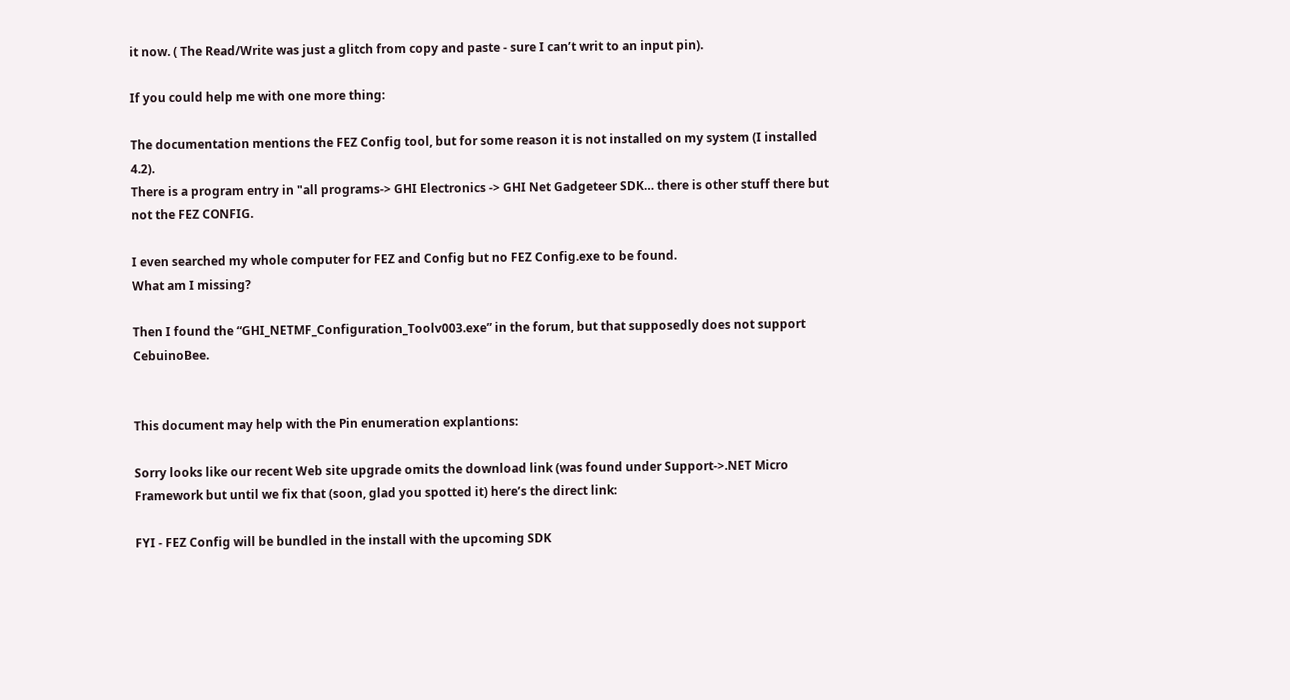it now. ( The Read/Write was just a glitch from copy and paste - sure I can’t writ to an input pin).

If you could help me with one more thing:

The documentation mentions the FEZ Config tool, but for some reason it is not installed on my system (I installed 4.2).
There is a program entry in "all programs-> GHI Electronics -> GHI Net Gadgeteer SDK… there is other stuff there but not the FEZ CONFIG.

I even searched my whole computer for FEZ and Config but no FEZ Config.exe to be found.
What am I missing?

Then I found the “GHI_NETMF_Configuration_Toolv003.exe” in the forum, but that supposedly does not support CebuinoBee.


This document may help with the Pin enumeration explantions:

Sorry looks like our recent Web site upgrade omits the download link (was found under Support->.NET Micro Framework but until we fix that (soon, glad you spotted it) here’s the direct link:

FYI - FEZ Config will be bundled in the install with the upcoming SDK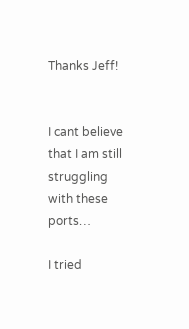Thanks Jeff!


I cant believe that I am still struggling with these ports…

I tried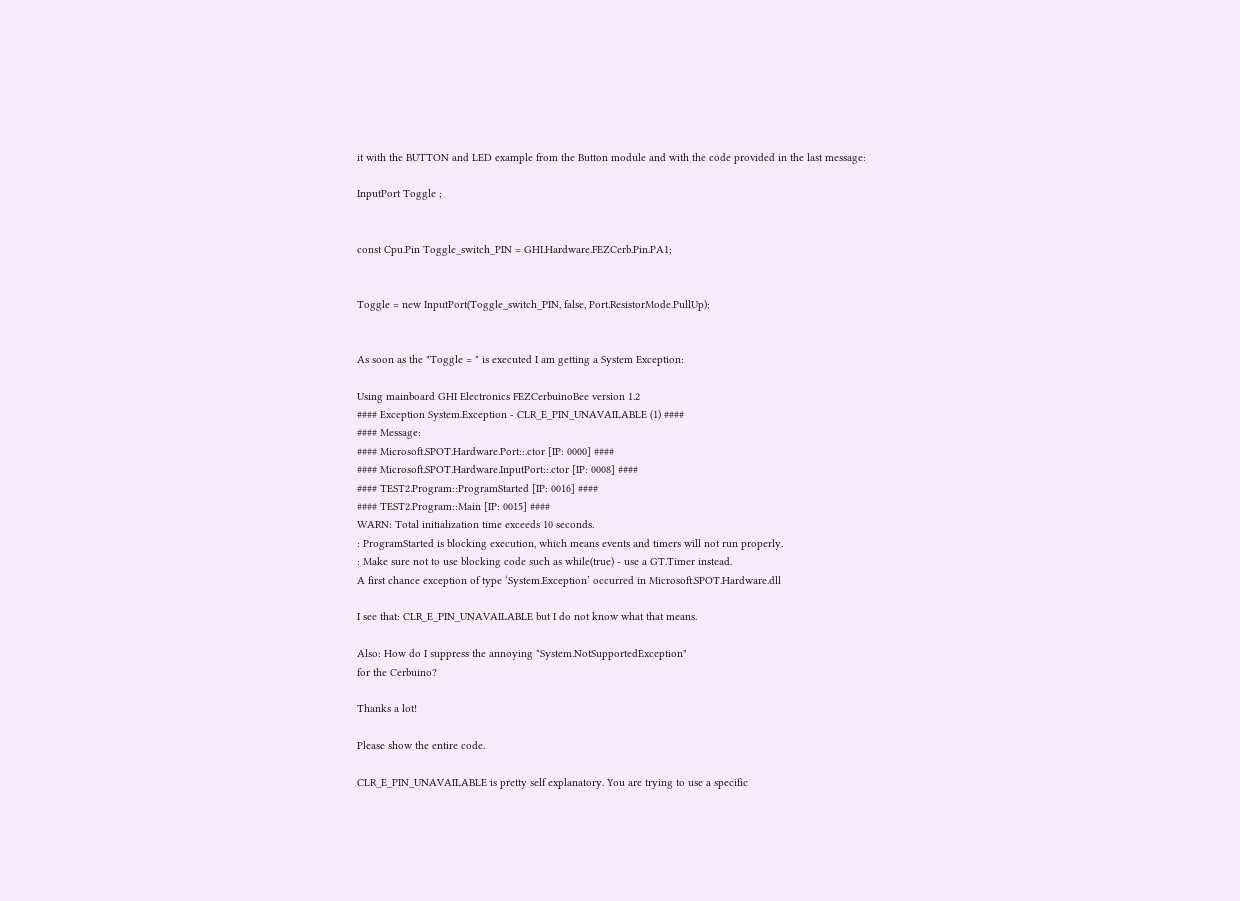it with the BUTTON and LED example from the Button module and with the code provided in the last message:

InputPort Toggle ;


const Cpu.Pin Toggle_switch_PIN = GHI.Hardware.FEZCerb.Pin.PA1;


Toggle = new InputPort(Toggle_switch_PIN, false, Port.ResistorMode.PullUp);


As soon as the "Toggle = " is executed I am getting a System Exception:

Using mainboard GHI Electronics FEZCerbuinoBee version 1.2
#### Exception System.Exception - CLR_E_PIN_UNAVAILABLE (1) ####
#### Message:
#### Microsoft.SPOT.Hardware.Port::.ctor [IP: 0000] ####
#### Microsoft.SPOT.Hardware.InputPort::.ctor [IP: 0008] ####
#### TEST2.Program::ProgramStarted [IP: 0016] ####
#### TEST2.Program::Main [IP: 0015] ####
WARN: Total initialization time exceeds 10 seconds.
: ProgramStarted is blocking execution, which means events and timers will not run properly.
: Make sure not to use blocking code such as while(true) - use a GT.Timer instead.
A first chance exception of type ‘System.Exception’ occurred in Microsoft.SPOT.Hardware.dll

I see that: CLR_E_PIN_UNAVAILABLE but I do not know what that means.

Also: How do I suppress the annoying "System.NotSupportedException"
for the Cerbuino?

Thanks a lot!

Please show the entire code.

CLR_E_PIN_UNAVAILABLE is pretty self explanatory. You are trying to use a specific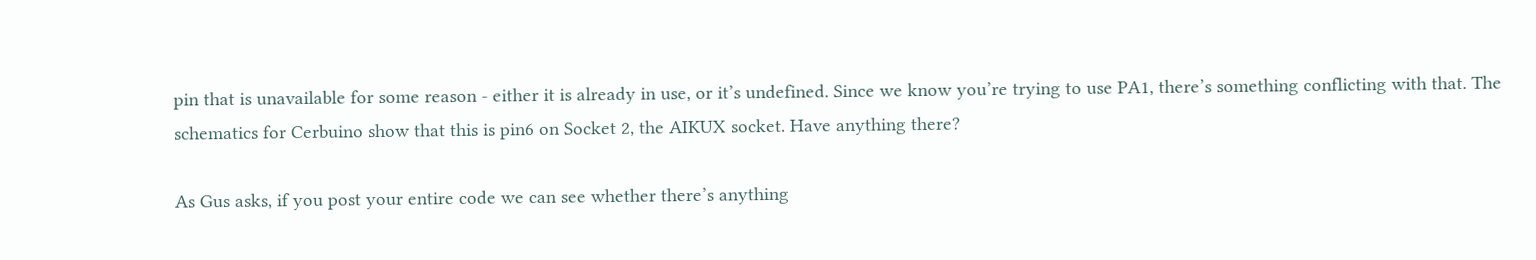pin that is unavailable for some reason - either it is already in use, or it’s undefined. Since we know you’re trying to use PA1, there’s something conflicting with that. The schematics for Cerbuino show that this is pin6 on Socket 2, the AIKUX socket. Have anything there?

As Gus asks, if you post your entire code we can see whether there’s anything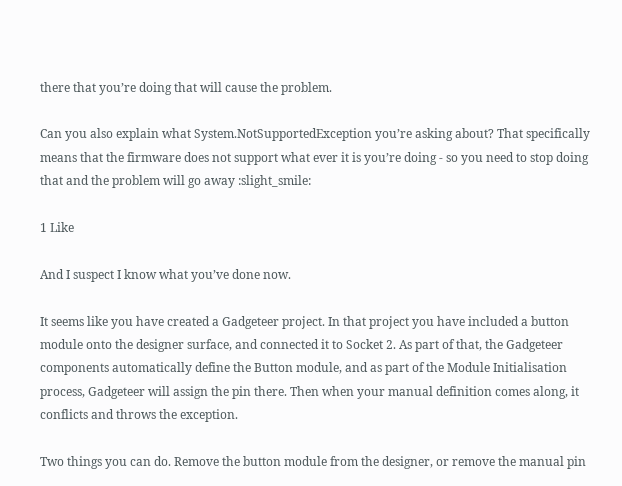there that you’re doing that will cause the problem.

Can you also explain what System.NotSupportedException you’re asking about? That specifically means that the firmware does not support what ever it is you’re doing - so you need to stop doing that and the problem will go away :slight_smile:

1 Like

And I suspect I know what you’ve done now.

It seems like you have created a Gadgeteer project. In that project you have included a button module onto the designer surface, and connected it to Socket 2. As part of that, the Gadgeteer components automatically define the Button module, and as part of the Module Initialisation process, Gadgeteer will assign the pin there. Then when your manual definition comes along, it conflicts and throws the exception.

Two things you can do. Remove the button module from the designer, or remove the manual pin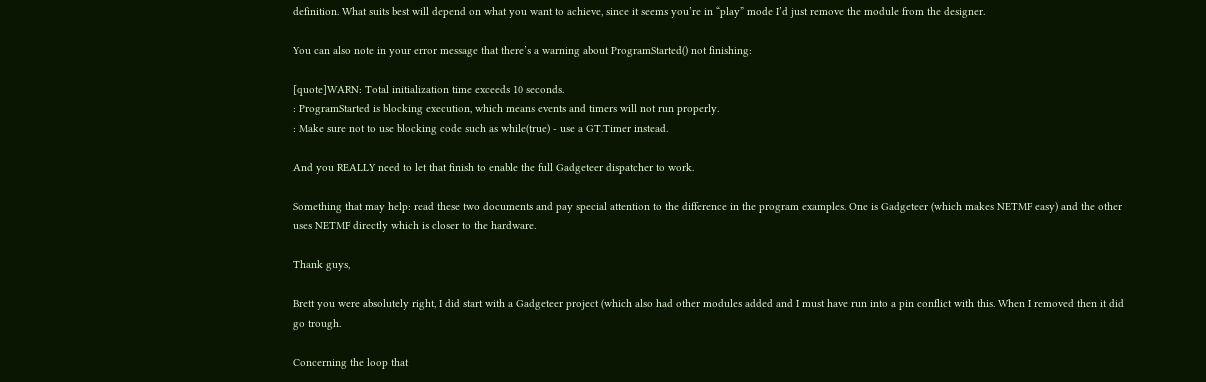definition. What suits best will depend on what you want to achieve, since it seems you’re in “play” mode I’d just remove the module from the designer.

You can also note in your error message that there’s a warning about ProgramStarted() not finishing:

[quote]WARN: Total initialization time exceeds 10 seconds.
: ProgramStarted is blocking execution, which means events and timers will not run properly.
: Make sure not to use blocking code such as while(true) - use a GT.Timer instead.

And you REALLY need to let that finish to enable the full Gadgeteer dispatcher to work.

Something that may help: read these two documents and pay special attention to the difference in the program examples. One is Gadgeteer (which makes NETMF easy) and the other uses NETMF directly which is closer to the hardware.

Thank guys,

Brett you were absolutely right, I did start with a Gadgeteer project (which also had other modules added and I must have run into a pin conflict with this. When I removed then it did go trough.

Concerning the loop that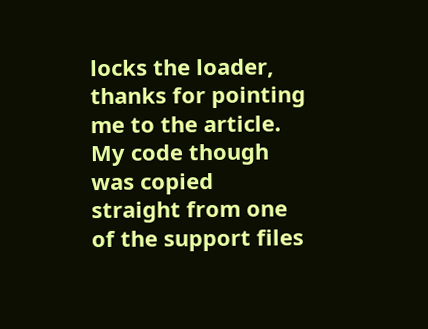locks the loader, thanks for pointing me to the article.
My code though was copied straight from one of the support files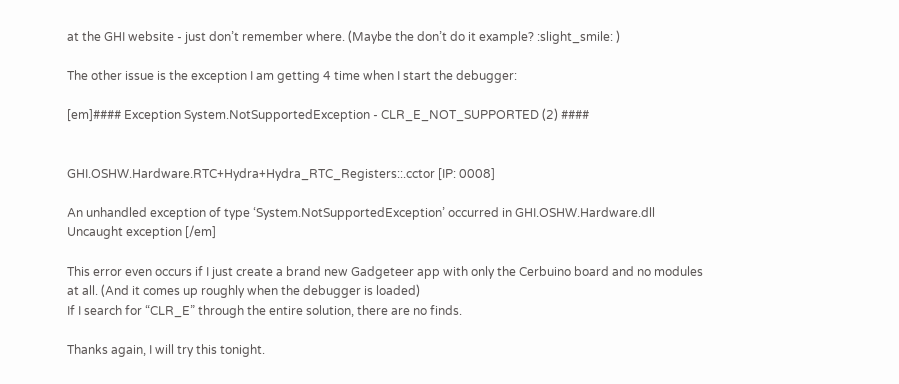at the GHI website - just don’t remember where. (Maybe the don’t do it example? :slight_smile: )

The other issue is the exception I am getting 4 time when I start the debugger:

[em]#### Exception System.NotSupportedException - CLR_E_NOT_SUPPORTED (2) ####


GHI.OSHW.Hardware.RTC+Hydra+Hydra_RTC_Registers::.cctor [IP: 0008]

An unhandled exception of type ‘System.NotSupportedException’ occurred in GHI.OSHW.Hardware.dll
Uncaught exception [/em]

This error even occurs if I just create a brand new Gadgeteer app with only the Cerbuino board and no modules at all. (And it comes up roughly when the debugger is loaded)
If I search for “CLR_E” through the entire solution, there are no finds.

Thanks again, I will try this tonight.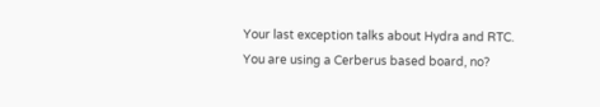Your last exception talks about Hydra and RTC. You are using a Cerberus based board, no?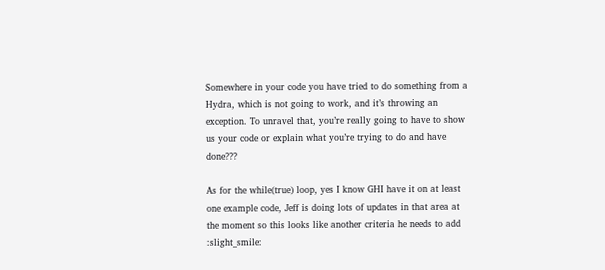Somewhere in your code you have tried to do something from a Hydra, which is not going to work, and it’s throwing an exception. To unravel that, you’re really going to have to show us your code or explain what you’re trying to do and have done???

As for the while(true) loop, yes I know GHI have it on at least one example code, Jeff is doing lots of updates in that area at the moment so this looks like another criteria he needs to add :slight_smile: